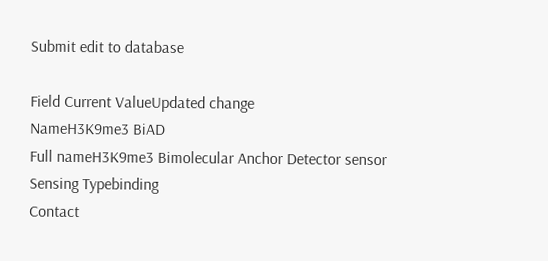Submit edit to database

Field Current ValueUpdated change
NameH3K9me3 BiAD
Full nameH3K9me3 Bimolecular Anchor Detector sensor
Sensing Typebinding
Contact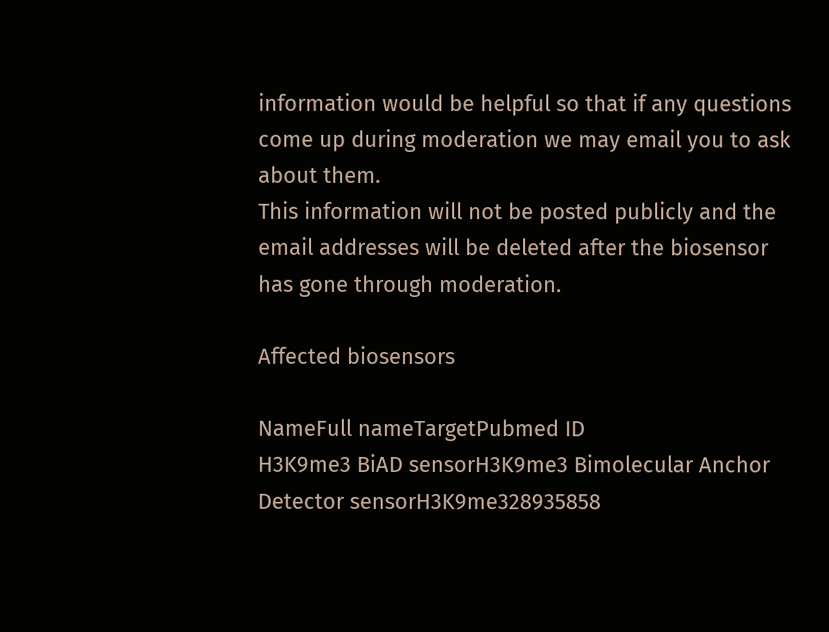information would be helpful so that if any questions come up during moderation we may email you to ask about them.
This information will not be posted publicly and the email addresses will be deleted after the biosensor has gone through moderation.

Affected biosensors

NameFull nameTargetPubmed ID
H3K9me3 BiAD sensorH3K9me3 Bimolecular Anchor Detector sensorH3K9me328935858